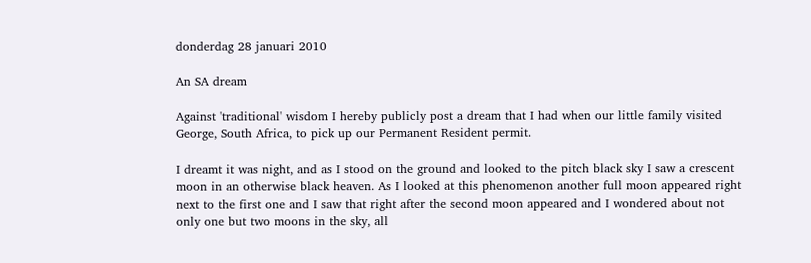donderdag 28 januari 2010

An SA dream

Against 'traditional' wisdom I hereby publicly post a dream that I had when our little family visited George, South Africa, to pick up our Permanent Resident permit.

I dreamt it was night, and as I stood on the ground and looked to the pitch black sky I saw a crescent moon in an otherwise black heaven. As I looked at this phenomenon another full moon appeared right next to the first one and I saw that right after the second moon appeared and I wondered about not only one but two moons in the sky, all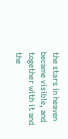the stars in heaven became visible, and together with it and the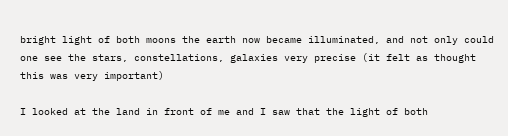bright light of both moons the earth now became illuminated, and not only could one see the stars, constellations, galaxies very precise (it felt as thought this was very important)

I looked at the land in front of me and I saw that the light of both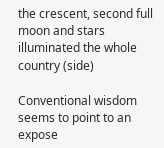the crescent, second full moon and stars illuminated the whole country (side)

Conventional wisdom seems to point to an expose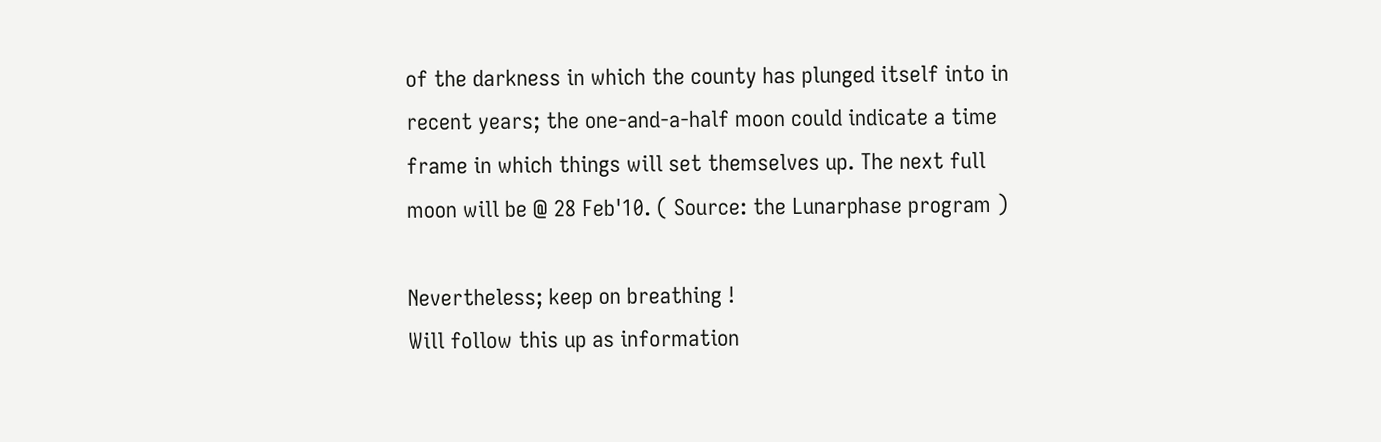of the darkness in which the county has plunged itself into in recent years; the one-and-a-half moon could indicate a time frame in which things will set themselves up. The next full moon will be @ 28 Feb'10. ( Source: the Lunarphase program )

Nevertheless; keep on breathing !
Will follow this up as information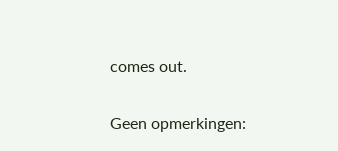comes out.

Geen opmerkingen: